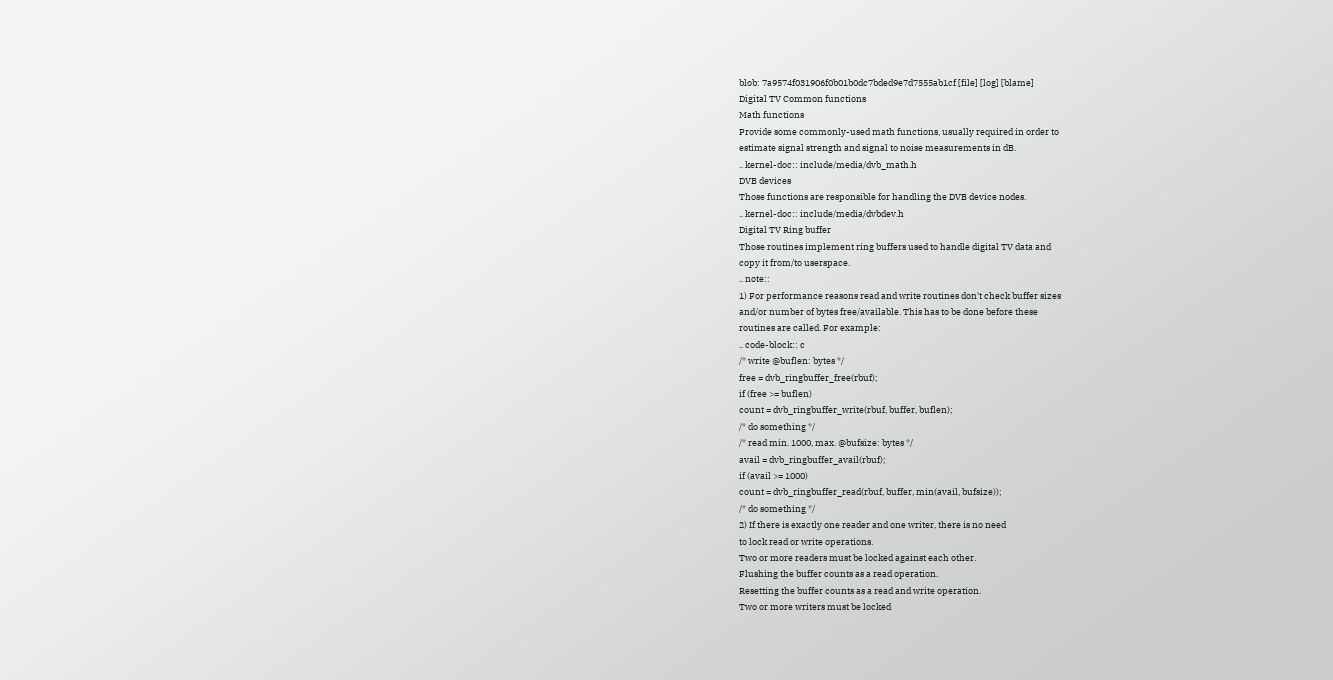blob: 7a9574f031906f0b01b0dc7bded9e7d7555ab1cf [file] [log] [blame]
Digital TV Common functions
Math functions
Provide some commonly-used math functions, usually required in order to
estimate signal strength and signal to noise measurements in dB.
.. kernel-doc:: include/media/dvb_math.h
DVB devices
Those functions are responsible for handling the DVB device nodes.
.. kernel-doc:: include/media/dvbdev.h
Digital TV Ring buffer
Those routines implement ring buffers used to handle digital TV data and
copy it from/to userspace.
.. note::
1) For performance reasons read and write routines don't check buffer sizes
and/or number of bytes free/available. This has to be done before these
routines are called. For example:
.. code-block:: c
/* write @buflen: bytes */
free = dvb_ringbuffer_free(rbuf);
if (free >= buflen)
count = dvb_ringbuffer_write(rbuf, buffer, buflen);
/* do something */
/* read min. 1000, max. @bufsize: bytes */
avail = dvb_ringbuffer_avail(rbuf);
if (avail >= 1000)
count = dvb_ringbuffer_read(rbuf, buffer, min(avail, bufsize));
/* do something */
2) If there is exactly one reader and one writer, there is no need
to lock read or write operations.
Two or more readers must be locked against each other.
Flushing the buffer counts as a read operation.
Resetting the buffer counts as a read and write operation.
Two or more writers must be locked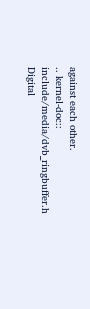against each other.
.. kernel-doc:: include/media/dvb_ringbuffer.h
Digital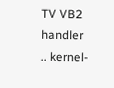TV VB2 handler
.. kernel-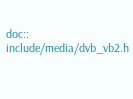doc:: include/media/dvb_vb2.h